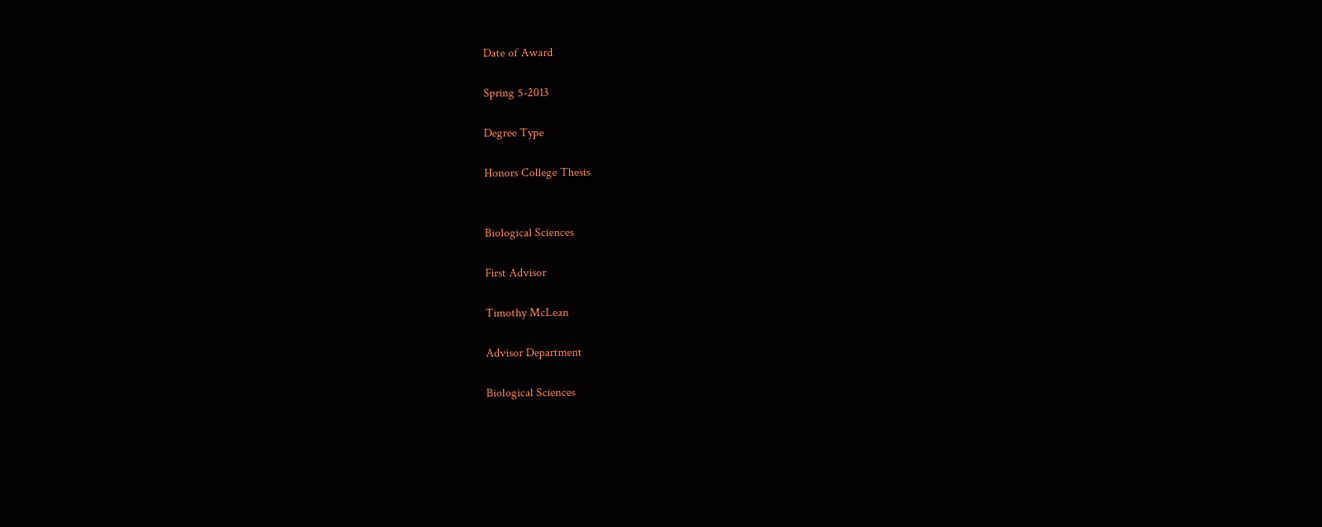Date of Award

Spring 5-2013

Degree Type

Honors College Thesis


Biological Sciences

First Advisor

Timothy McLean

Advisor Department

Biological Sciences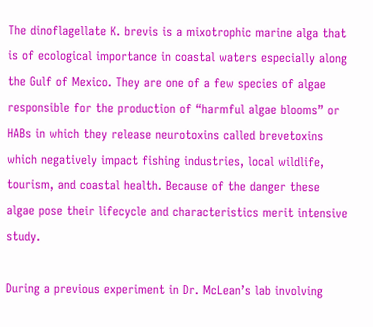The dinoflagellate K. brevis is a mixotrophic marine alga that is of ecological importance in coastal waters especially along the Gulf of Mexico. They are one of a few species of algae responsible for the production of “harmful algae blooms” or HABs in which they release neurotoxins called brevetoxins which negatively impact fishing industries, local wildlife, tourism, and coastal health. Because of the danger these algae pose their lifecycle and characteristics merit intensive study.

During a previous experiment in Dr. McLean’s lab involving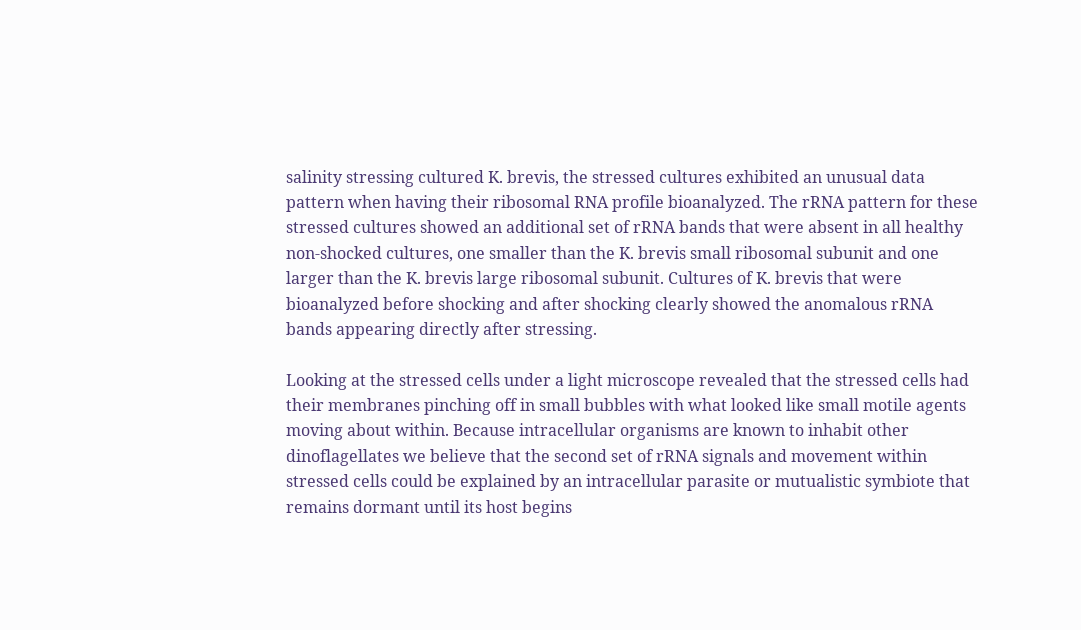salinity stressing cultured K. brevis, the stressed cultures exhibited an unusual data pattern when having their ribosomal RNA profile bioanalyzed. The rRNA pattern for these stressed cultures showed an additional set of rRNA bands that were absent in all healthy non-shocked cultures, one smaller than the K. brevis small ribosomal subunit and one larger than the K. brevis large ribosomal subunit. Cultures of K. brevis that were bioanalyzed before shocking and after shocking clearly showed the anomalous rRNA bands appearing directly after stressing.

Looking at the stressed cells under a light microscope revealed that the stressed cells had their membranes pinching off in small bubbles with what looked like small motile agents moving about within. Because intracellular organisms are known to inhabit other dinoflagellates we believe that the second set of rRNA signals and movement within stressed cells could be explained by an intracellular parasite or mutualistic symbiote that remains dormant until its host begins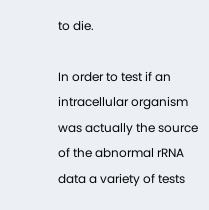to die.

In order to test if an intracellular organism was actually the source of the abnormal rRNA data a variety of tests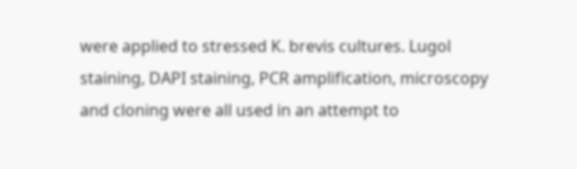were applied to stressed K. brevis cultures. Lugol staining, DAPI staining, PCR amplification, microscopy and cloning were all used in an attempt to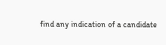find any indication of a candidate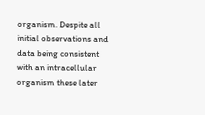organism. Despite all initial observations and data being consistent with an intracellular organism these later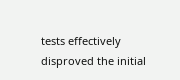tests effectively disproved the initial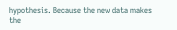hypothesis. Because the new data makes the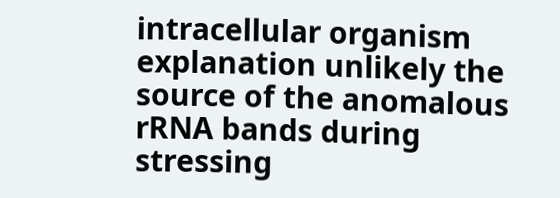intracellular organism explanation unlikely the source of the anomalous rRNA bands during stressing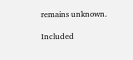remains unknown.

Included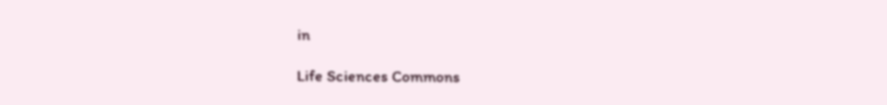in

Life Sciences Commons